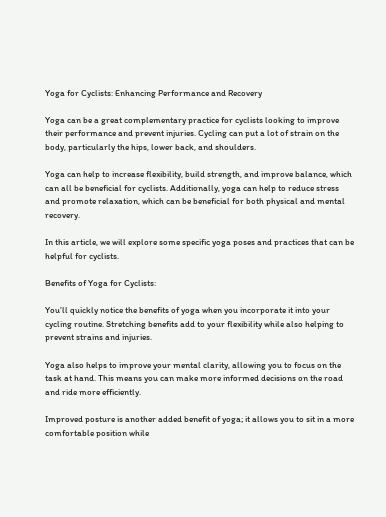Yoga for Cyclists: Enhancing Performance and Recovery

Yoga can be a great complementary practice for cyclists looking to improve their performance and prevent injuries. Cycling can put a lot of strain on the body, particularly the hips, lower back, and shoulders.

Yoga can help to increase flexibility, build strength, and improve balance, which can all be beneficial for cyclists. Additionally, yoga can help to reduce stress and promote relaxation, which can be beneficial for both physical and mental recovery.

In this article, we will explore some specific yoga poses and practices that can be helpful for cyclists.

Benefits of Yoga for Cyclists:

You’ll quickly notice the benefits of yoga when you incorporate it into your cycling routine. Stretching benefits add to your flexibility while also helping to prevent strains and injuries.

Yoga also helps to improve your mental clarity, allowing you to focus on the task at hand. This means you can make more informed decisions on the road and ride more efficiently.

Improved posture is another added benefit of yoga; it allows you to sit in a more comfortable position while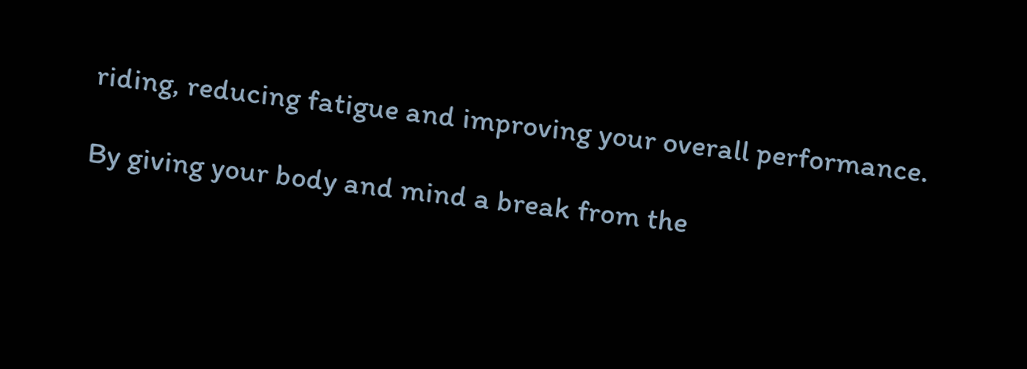riding, reducing fatigue and improving your overall performance.

By giving your body and mind a break from the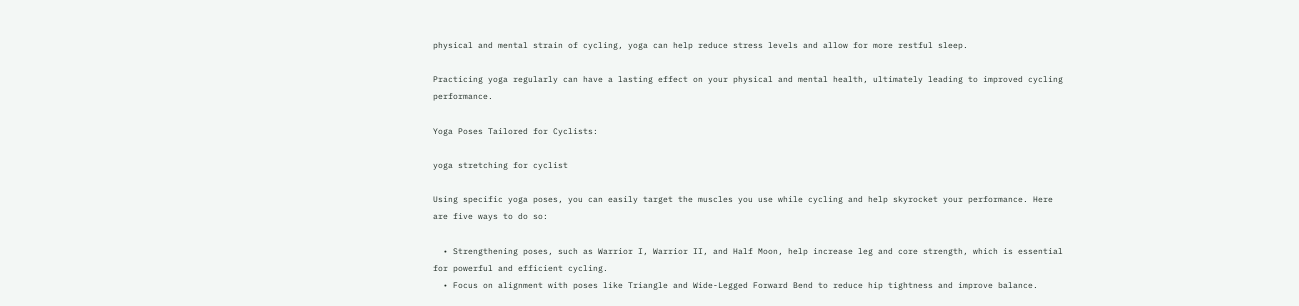physical and mental strain of cycling, yoga can help reduce stress levels and allow for more restful sleep.

Practicing yoga regularly can have a lasting effect on your physical and mental health, ultimately leading to improved cycling performance.

Yoga Poses Tailored for Cyclists:

yoga stretching for cyclist

Using specific yoga poses, you can easily target the muscles you use while cycling and help skyrocket your performance. Here are five ways to do so:

  • Strengthening poses, such as Warrior I, Warrior II, and Half Moon, help increase leg and core strength, which is essential for powerful and efficient cycling.
  • Focus on alignment with poses like Triangle and Wide-Legged Forward Bend to reduce hip tightness and improve balance.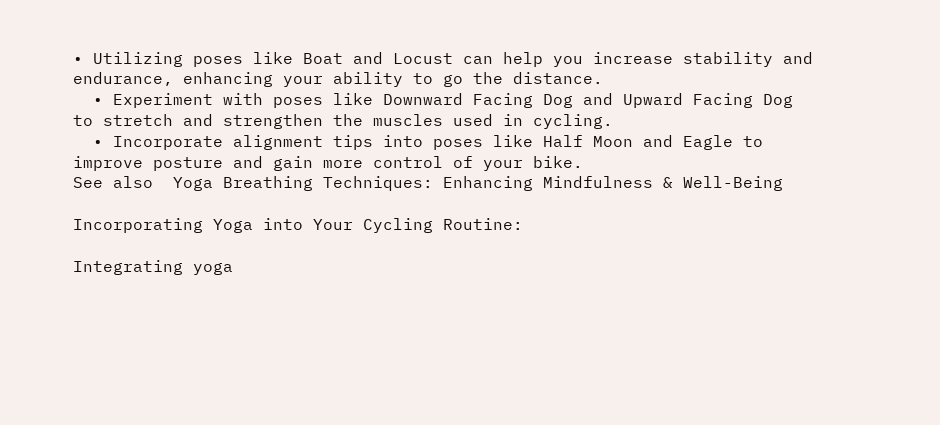• Utilizing poses like Boat and Locust can help you increase stability and endurance, enhancing your ability to go the distance.
  • Experiment with poses like Downward Facing Dog and Upward Facing Dog to stretch and strengthen the muscles used in cycling.
  • Incorporate alignment tips into poses like Half Moon and Eagle to improve posture and gain more control of your bike.
See also  Yoga Breathing Techniques: Enhancing Mindfulness & Well-Being

Incorporating Yoga into Your Cycling Routine:

Integrating yoga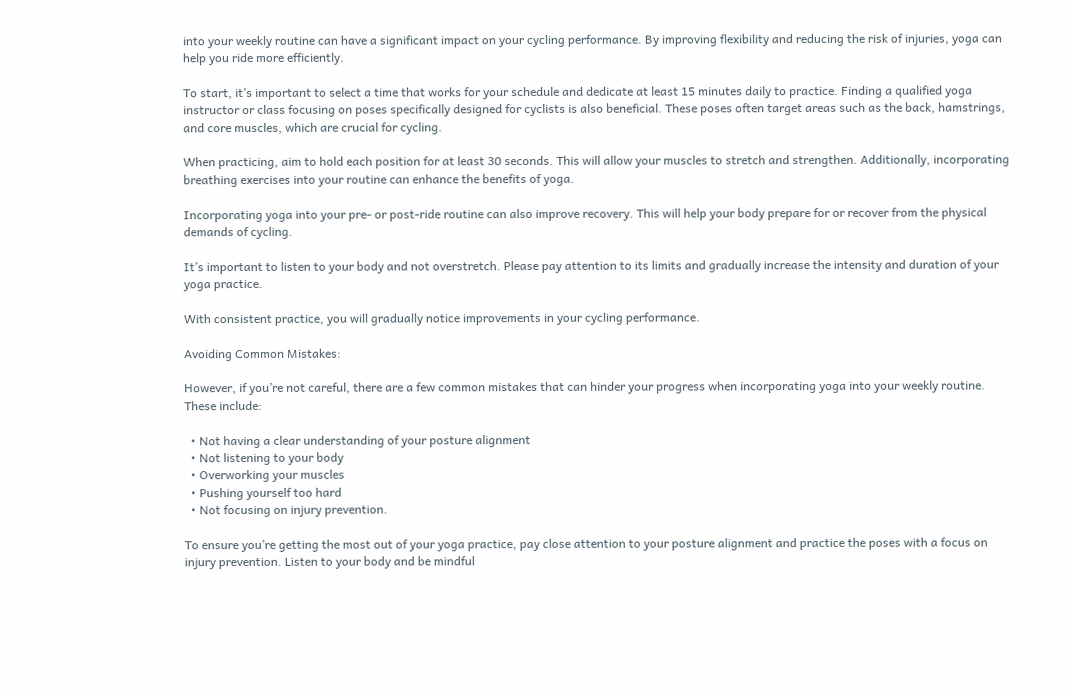into your weekly routine can have a significant impact on your cycling performance. By improving flexibility and reducing the risk of injuries, yoga can help you ride more efficiently.

To start, it’s important to select a time that works for your schedule and dedicate at least 15 minutes daily to practice. Finding a qualified yoga instructor or class focusing on poses specifically designed for cyclists is also beneficial. These poses often target areas such as the back, hamstrings, and core muscles, which are crucial for cycling.

When practicing, aim to hold each position for at least 30 seconds. This will allow your muscles to stretch and strengthen. Additionally, incorporating breathing exercises into your routine can enhance the benefits of yoga.

Incorporating yoga into your pre- or post-ride routine can also improve recovery. This will help your body prepare for or recover from the physical demands of cycling.

It’s important to listen to your body and not overstretch. Please pay attention to its limits and gradually increase the intensity and duration of your yoga practice.

With consistent practice, you will gradually notice improvements in your cycling performance.

Avoiding Common Mistakes:

However, if you’re not careful, there are a few common mistakes that can hinder your progress when incorporating yoga into your weekly routine. These include:

  • Not having a clear understanding of your posture alignment
  • Not listening to your body
  • Overworking your muscles
  • Pushing yourself too hard
  • Not focusing on injury prevention.

To ensure you’re getting the most out of your yoga practice, pay close attention to your posture alignment and practice the poses with a focus on injury prevention. Listen to your body and be mindful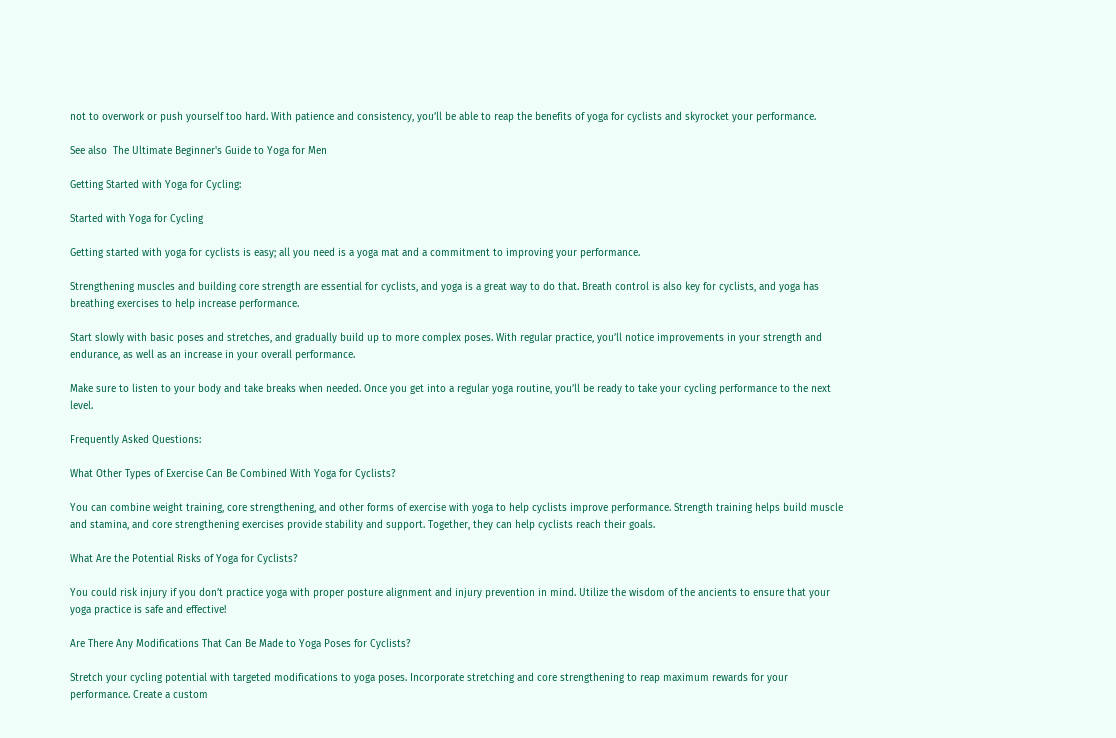not to overwork or push yourself too hard. With patience and consistency, you’ll be able to reap the benefits of yoga for cyclists and skyrocket your performance.

See also  The Ultimate Beginner's Guide to Yoga for Men

Getting Started with Yoga for Cycling:

Started with Yoga for Cycling

Getting started with yoga for cyclists is easy; all you need is a yoga mat and a commitment to improving your performance.

Strengthening muscles and building core strength are essential for cyclists, and yoga is a great way to do that. Breath control is also key for cyclists, and yoga has breathing exercises to help increase performance.

Start slowly with basic poses and stretches, and gradually build up to more complex poses. With regular practice, you’ll notice improvements in your strength and endurance, as well as an increase in your overall performance.

Make sure to listen to your body and take breaks when needed. Once you get into a regular yoga routine, you’ll be ready to take your cycling performance to the next level.

Frequently Asked Questions:

What Other Types of Exercise Can Be Combined With Yoga for Cyclists?

You can combine weight training, core strengthening, and other forms of exercise with yoga to help cyclists improve performance. Strength training helps build muscle and stamina, and core strengthening exercises provide stability and support. Together, they can help cyclists reach their goals.

What Are the Potential Risks of Yoga for Cyclists?

You could risk injury if you don’t practice yoga with proper posture alignment and injury prevention in mind. Utilize the wisdom of the ancients to ensure that your yoga practice is safe and effective!

Are There Any Modifications That Can Be Made to Yoga Poses for Cyclists?

Stretch your cycling potential with targeted modifications to yoga poses. Incorporate stretching and core strengthening to reap maximum rewards for your performance. Create a custom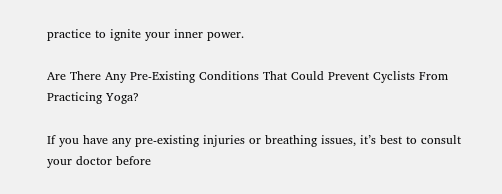practice to ignite your inner power.

Are There Any Pre-Existing Conditions That Could Prevent Cyclists From Practicing Yoga?

If you have any pre-existing injuries or breathing issues, it’s best to consult your doctor before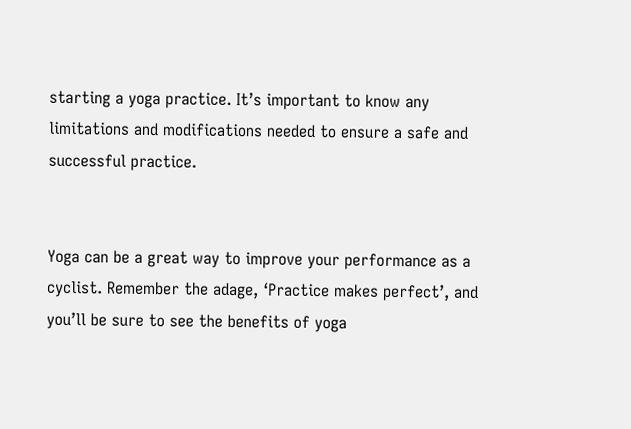starting a yoga practice. It’s important to know any limitations and modifications needed to ensure a safe and successful practice.


Yoga can be a great way to improve your performance as a cyclist. Remember the adage, ‘Practice makes perfect’, and you’ll be sure to see the benefits of yoga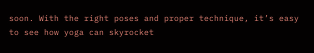soon. With the right poses and proper technique, it’s easy to see how yoga can skyrocket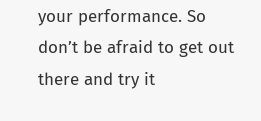your performance. So don’t be afraid to get out there and try it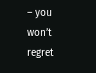– you won’t regret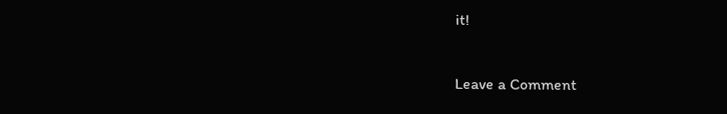it!

Leave a Comment